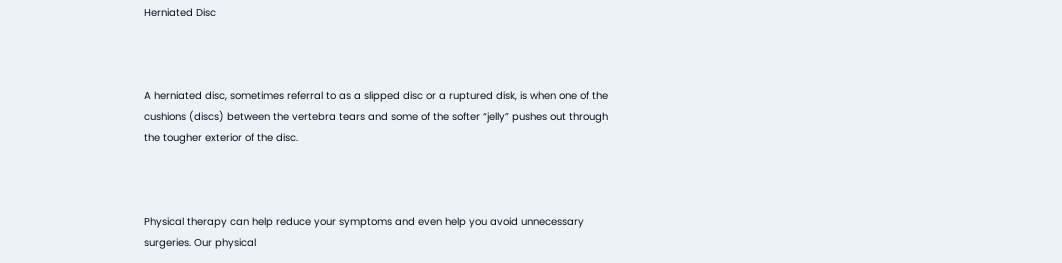Herniated Disc



A herniated disc, sometimes referral to as a slipped disc or a ruptured disk, is when one of the cushions (discs) between the vertebra tears and some of the softer “jelly” pushes out through the tougher exterior of the disc.



Physical therapy can help reduce your symptoms and even help you avoid unnecessary surgeries. Our physical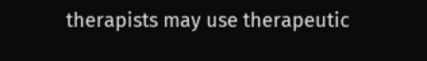therapists may use therapeutic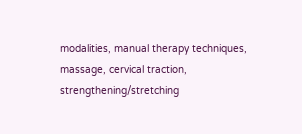modalities, manual therapy techniques, massage, cervical traction, strengthening/stretching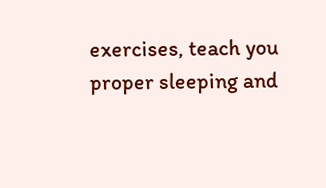exercises, teach you proper sleeping and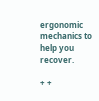ergonomic mechanics to help you recover.

+ +